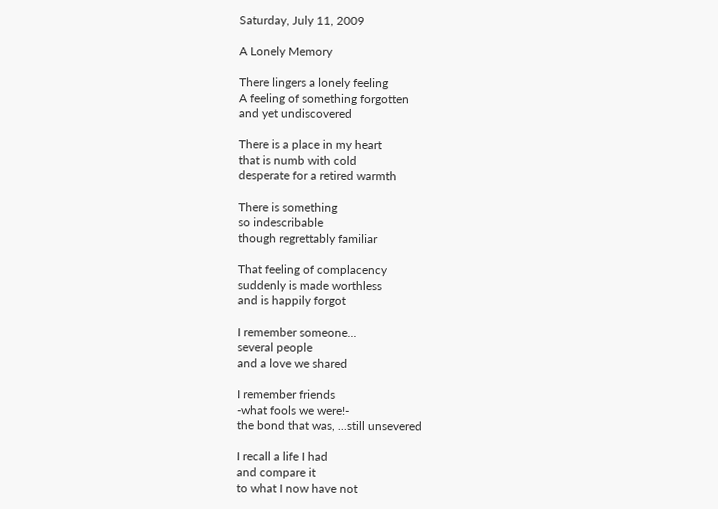Saturday, July 11, 2009

A Lonely Memory

There lingers a lonely feeling
A feeling of something forgotten
and yet undiscovered

There is a place in my heart
that is numb with cold
desperate for a retired warmth

There is something
so indescribable
though regrettably familiar

That feeling of complacency
suddenly is made worthless
and is happily forgot

I remember someone...
several people
and a love we shared

I remember friends
-what fools we were!-
the bond that was, ...still unsevered

I recall a life I had
and compare it
to what I now have not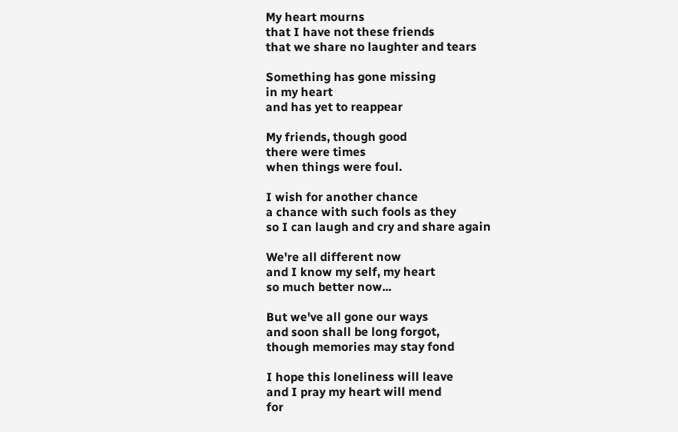My heart mourns
that I have not these friends
that we share no laughter and tears

Something has gone missing
in my heart
and has yet to reappear

My friends, though good
there were times
when things were foul.

I wish for another chance
a chance with such fools as they
so I can laugh and cry and share again

We're all different now
and I know my self, my heart
so much better now...

But we've all gone our ways
and soon shall be long forgot,
though memories may stay fond

I hope this loneliness will leave
and I pray my heart will mend
for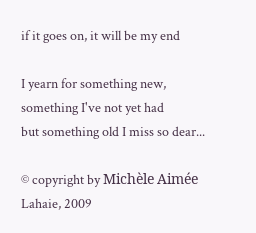if it goes on, it will be my end

I yearn for something new,
something I've not yet had
but something old I miss so dear...

© copyright by Michèle Aimée Lahaie, 2009